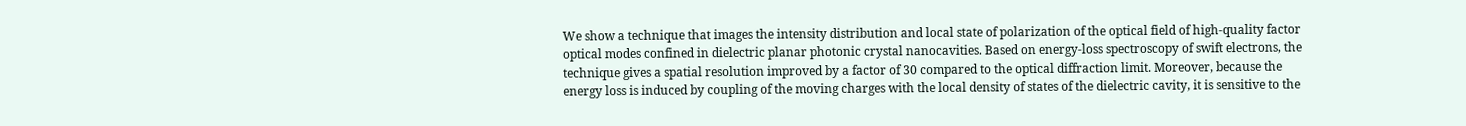We show a technique that images the intensity distribution and local state of polarization of the optical field of high-quality factor optical modes confined in dielectric planar photonic crystal nanocavities. Based on energy-loss spectroscopy of swift electrons, the technique gives a spatial resolution improved by a factor of 30 compared to the optical diffraction limit. Moreover, because the energy loss is induced by coupling of the moving charges with the local density of states of the dielectric cavity, it is sensitive to the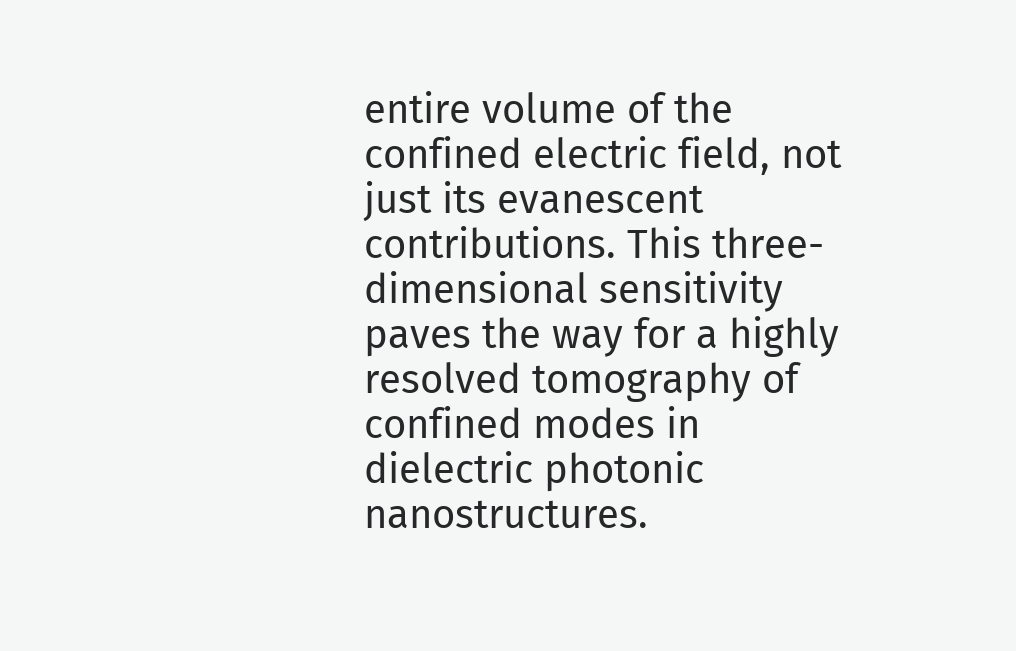entire volume of the confined electric field, not just its evanescent contributions. This three-dimensional sensitivity paves the way for a highly resolved tomography of confined modes in dielectric photonic nanostructures.